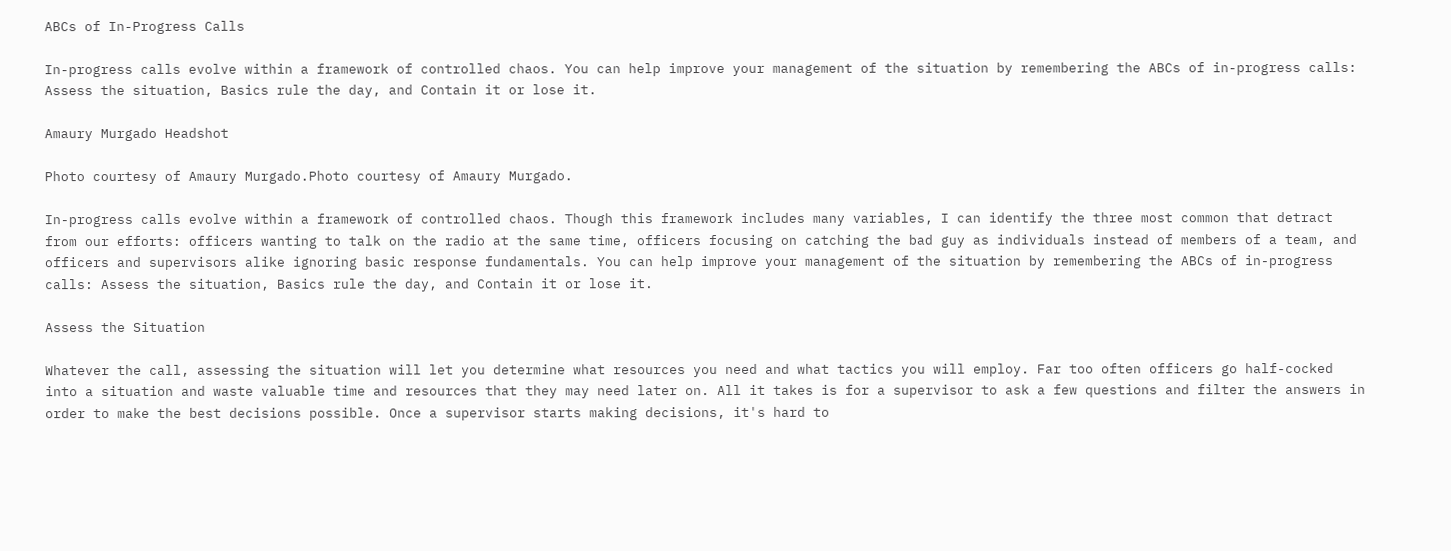ABCs of In-Progress Calls

In-progress calls evolve within a framework of controlled chaos. You can help improve your management of the situation by remembering the ABCs of in-progress calls: Assess the situation, Basics rule the day, and Contain it or lose it.

Amaury Murgado Headshot

Photo courtesy of Amaury Murgado.Photo courtesy of Amaury Murgado.

In-progress calls evolve within a framework of controlled chaos. Though this framework includes many variables, I can identify the three most common that detract from our efforts: officers wanting to talk on the radio at the same time, officers focusing on catching the bad guy as individuals instead of members of a team, and officers and supervisors alike ignoring basic response fundamentals. You can help improve your management of the situation by remembering the ABCs of in-progress calls: Assess the situation, Basics rule the day, and Contain it or lose it.

Assess the Situation

Whatever the call, assessing the situation will let you determine what resources you need and what tactics you will employ. Far too often officers go half-cocked into a situation and waste valuable time and resources that they may need later on. All it takes is for a supervisor to ask a few questions and filter the answers in order to make the best decisions possible. Once a supervisor starts making decisions, it's hard to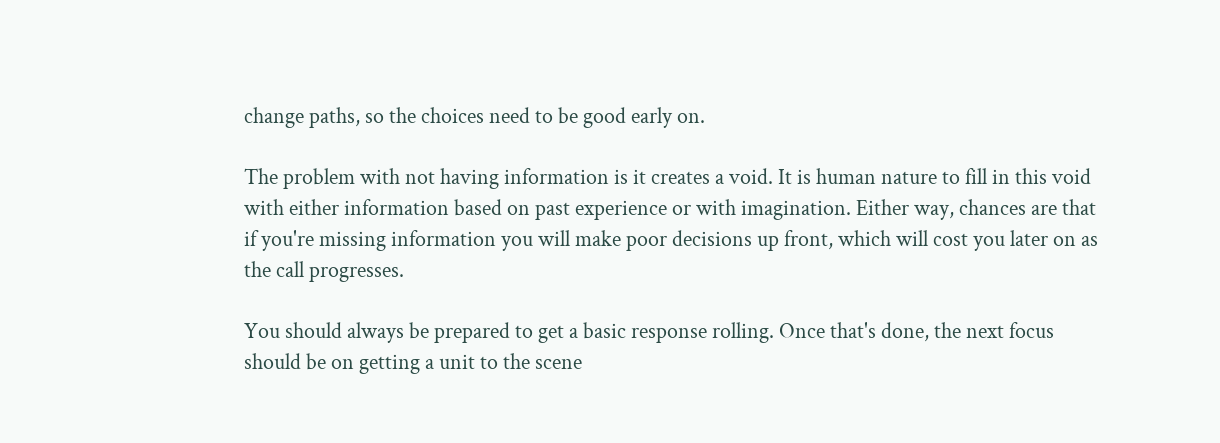change paths, so the choices need to be good early on.

The problem with not having information is it creates a void. It is human nature to fill in this void with either information based on past experience or with imagination. Either way, chances are that if you're missing information you will make poor decisions up front, which will cost you later on as the call progresses.

You should always be prepared to get a basic response rolling. Once that's done, the next focus should be on getting a unit to the scene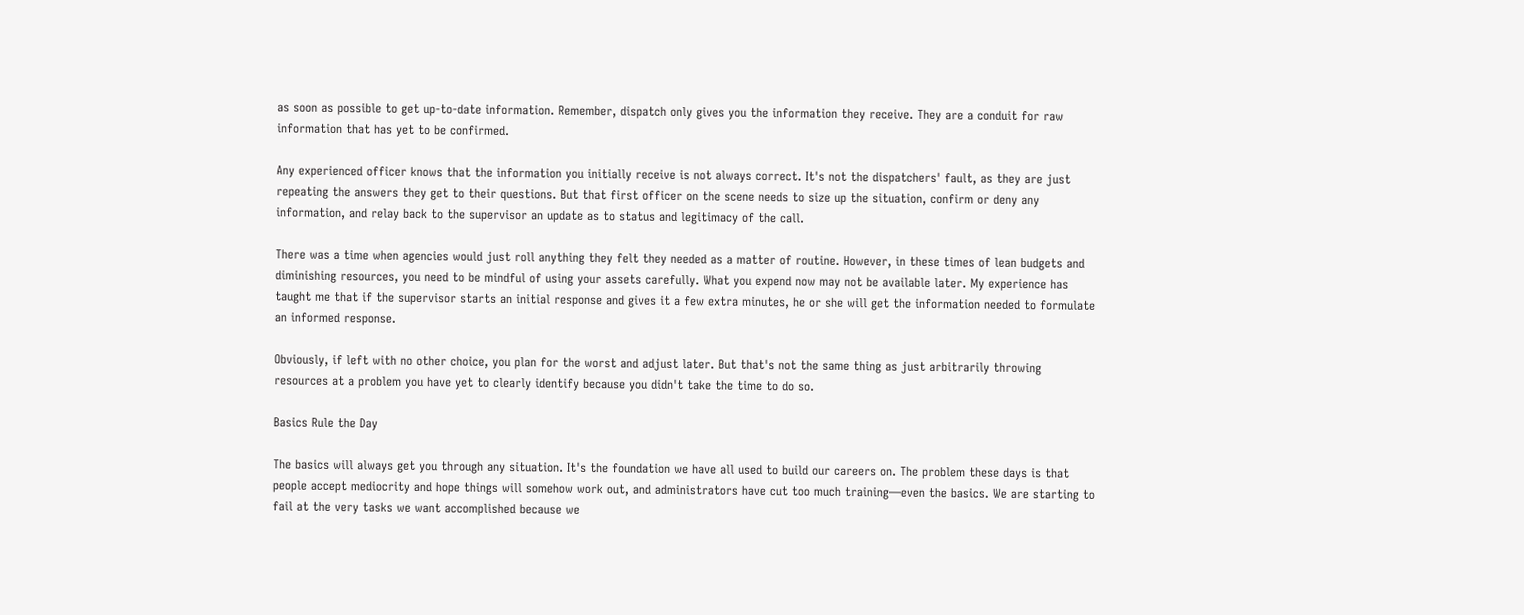as soon as possible to get up-to-date information. Remember, dispatch only gives you the information they receive. They are a conduit for raw information that has yet to be confirmed.

Any experienced officer knows that the information you initially receive is not always correct. It's not the dispatchers' fault, as they are just repeating the answers they get to their questions. But that first officer on the scene needs to size up the situation, confirm or deny any information, and relay back to the supervisor an update as to status and legitimacy of the call.

There was a time when agencies would just roll anything they felt they needed as a matter of routine. However, in these times of lean budgets and diminishing resources, you need to be mindful of using your assets carefully. What you expend now may not be available later. My experience has taught me that if the supervisor starts an initial response and gives it a few extra minutes, he or she will get the information needed to formulate an informed response.

Obviously, if left with no other choice, you plan for the worst and adjust later. But that's not the same thing as just arbitrarily throwing resources at a problem you have yet to clearly identify because you didn't take the time to do so.

Basics Rule the Day

The basics will always get you through any situation. It's the foundation we have all used to build our careers on. The problem these days is that people accept mediocrity and hope things will somehow work out, and administrators have cut too much training—even the basics. We are starting to fail at the very tasks we want accomplished because we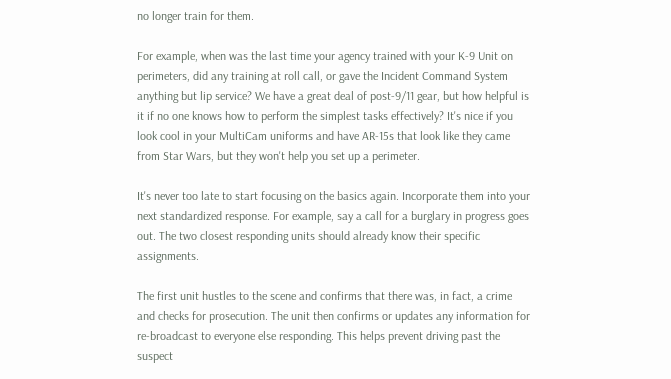no longer train for them.

For example, when was the last time your agency trained with your K-9 Unit on perimeters, did any training at roll call, or gave the Incident Command System anything but lip service? We have a great deal of post-9/11 gear, but how helpful is it if no one knows how to perform the simplest tasks effectively? It's nice if you look cool in your MultiCam uniforms and have AR-15s that look like they came from Star Wars, but they won't help you set up a perimeter.

It's never too late to start focusing on the basics again. Incorporate them into your next standardized response. For example, say a call for a burglary in progress goes out. The two closest responding units should already know their specific assignments.

The first unit hustles to the scene and confirms that there was, in fact, a crime and checks for prosecution. The unit then confirms or updates any information for re-broadcast to everyone else responding. This helps prevent driving past the suspect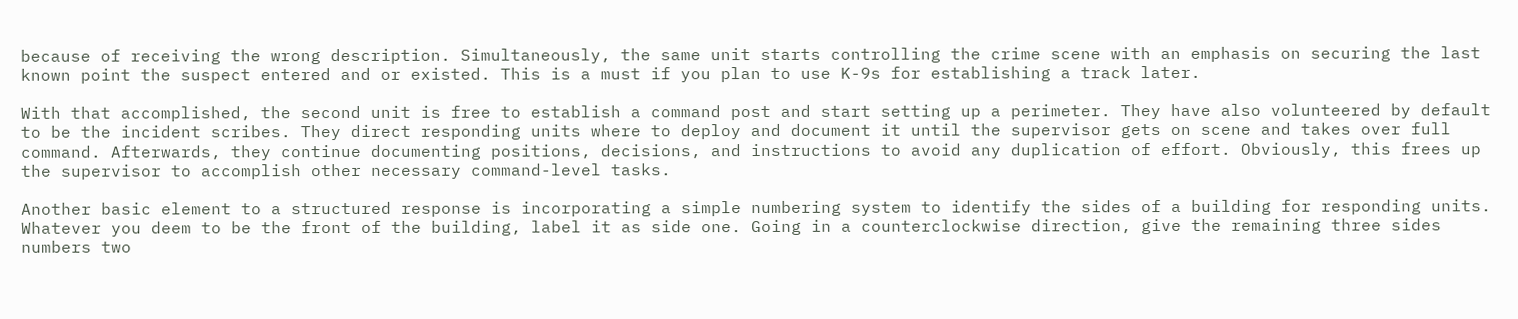because of receiving the wrong description. Simultaneously, the same unit starts controlling the crime scene with an emphasis on securing the last known point the suspect entered and or existed. This is a must if you plan to use K-9s for establishing a track later.

With that accomplished, the second unit is free to establish a command post and start setting up a perimeter. They have also volunteered by default to be the incident scribes. They direct responding units where to deploy and document it until the supervisor gets on scene and takes over full command. Afterwards, they continue documenting positions, decisions, and instructions to avoid any duplication of effort. Obviously, this frees up the supervisor to accomplish other necessary command-level tasks.

Another basic element to a structured response is incorporating a simple numbering system to identify the sides of a building for responding units. Whatever you deem to be the front of the building, label it as side one. Going in a counterclockwise direction, give the remaining three sides numbers two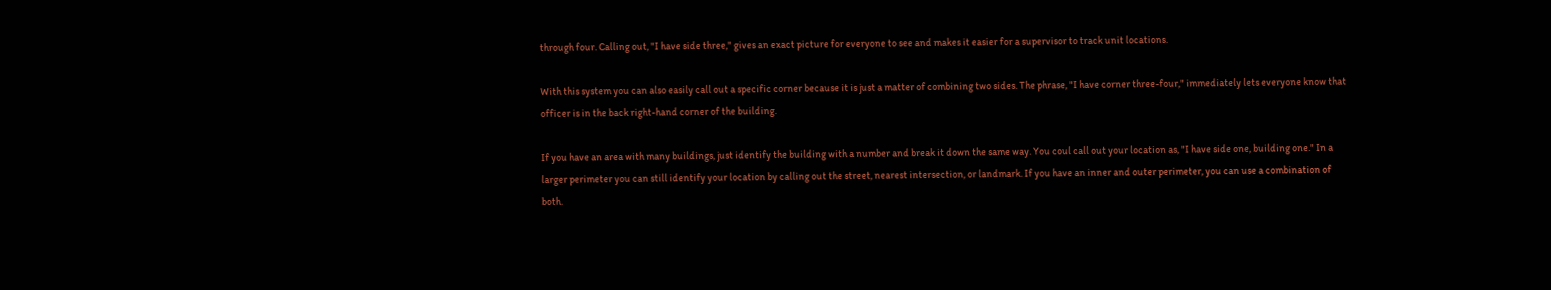through four. Calling out, "I have side three," gives an exact picture for everyone to see and makes it easier for a supervisor to track unit locations.

With this system you can also easily call out a specific corner because it is just a matter of combining two sides. The phrase, "I have corner three-four," immediately lets everyone know that officer is in the back right-hand corner of the building.

If you have an area with many buildings, just identify the building with a number and break it down the same way. You coul call out your location as, "I have side one, building one." In a larger perimeter you can still identify your location by calling out the street, nearest intersection, or landmark. If you have an inner and outer perimeter, you can use a combination of both.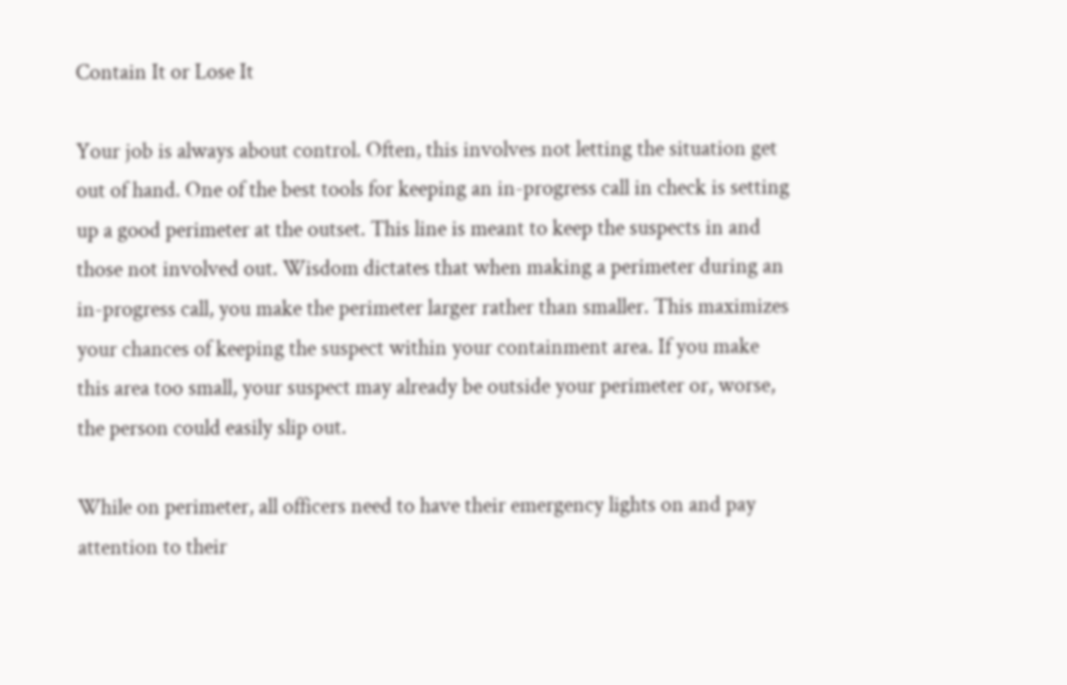Contain It or Lose It

Your job is always about control. Often, this involves not letting the situation get out of hand. One of the best tools for keeping an in-progress call in check is setting up a good perimeter at the outset. This line is meant to keep the suspects in and those not involved out. Wisdom dictates that when making a perimeter during an in-progress call, you make the perimeter larger rather than smaller. This maximizes your chances of keeping the suspect within your containment area. If you make this area too small, your suspect may already be outside your perimeter or, worse, the person could easily slip out.

While on perimeter, all officers need to have their emergency lights on and pay attention to their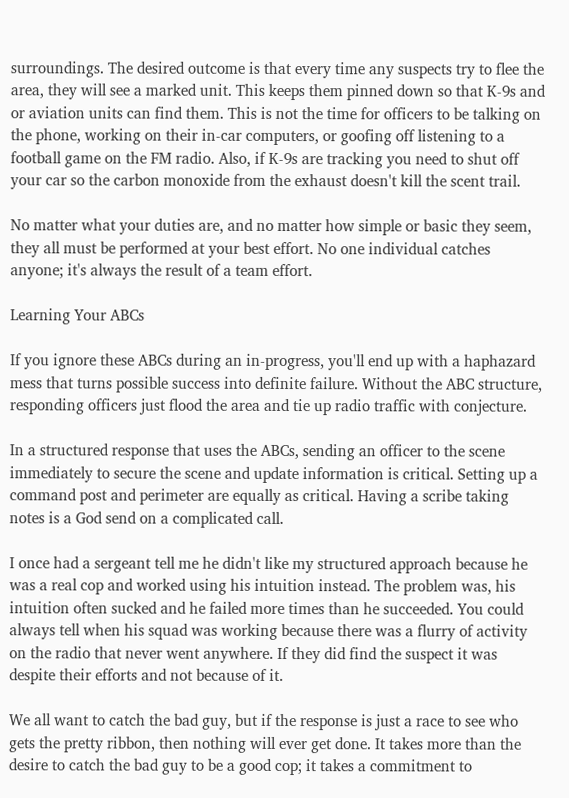surroundings. The desired outcome is that every time any suspects try to flee the area, they will see a marked unit. This keeps them pinned down so that K-9s and or aviation units can find them. This is not the time for officers to be talking on the phone, working on their in-car computers, or goofing off listening to a football game on the FM radio. Also, if K-9s are tracking you need to shut off your car so the carbon monoxide from the exhaust doesn't kill the scent trail.

No matter what your duties are, and no matter how simple or basic they seem, they all must be performed at your best effort. No one individual catches anyone; it's always the result of a team effort.

Learning Your ABCs

If you ignore these ABCs during an in-progress, you'll end up with a haphazard mess that turns possible success into definite failure. Without the ABC structure, responding officers just flood the area and tie up radio traffic with conjecture.

In a structured response that uses the ABCs, sending an officer to the scene immediately to secure the scene and update information is critical. Setting up a command post and perimeter are equally as critical. Having a scribe taking notes is a God send on a complicated call.

I once had a sergeant tell me he didn't like my structured approach because he was a real cop and worked using his intuition instead. The problem was, his intuition often sucked and he failed more times than he succeeded. You could always tell when his squad was working because there was a flurry of activity on the radio that never went anywhere. If they did find the suspect it was despite their efforts and not because of it.

We all want to catch the bad guy, but if the response is just a race to see who gets the pretty ribbon, then nothing will ever get done. It takes more than the desire to catch the bad guy to be a good cop; it takes a commitment to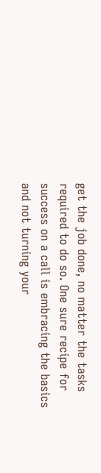get the job done, no matter the tasks required to do so. One sure recipe for success on a call is embracing the basics and not turning your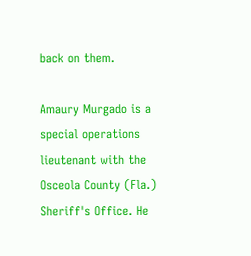back on them.

Amaury Murgado is a special operations lieutenant with the Osceola County (Fla.) Sheriff's Office. He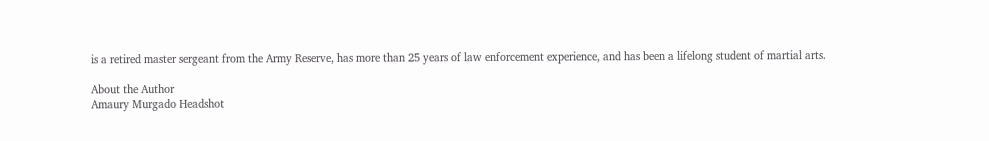is a retired master sergeant from the Army Reserve, has more than 25 years of law enforcement experience, and has been a lifelong student of martial arts.

About the Author
Amaury Murgado Headshot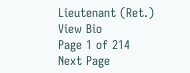Lieutenant (Ret.)
View Bio
Page 1 of 214
Next Page